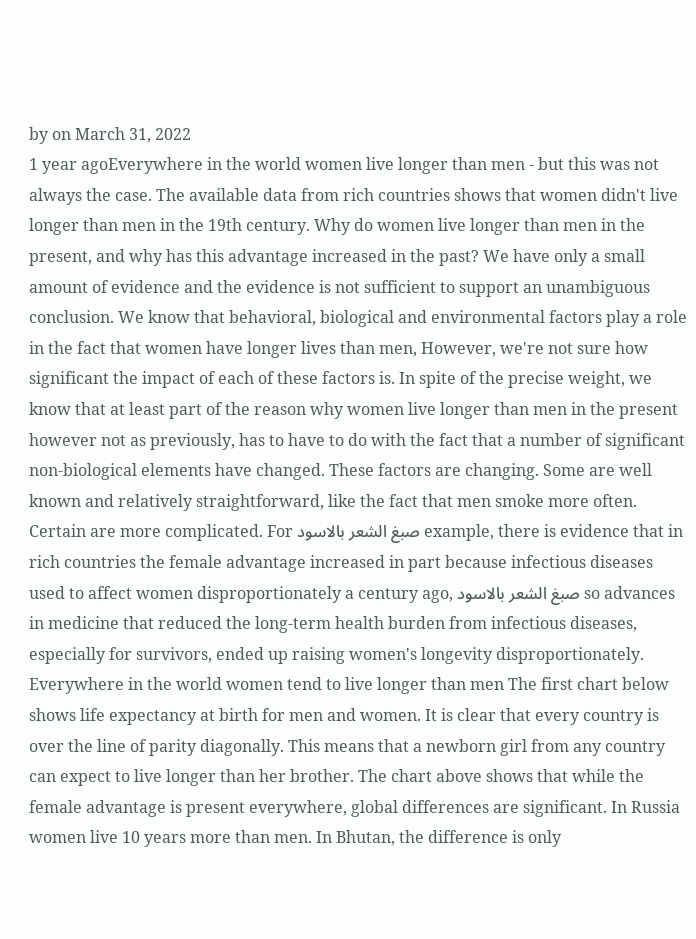by on March 31, 2022
1 year agoEverywhere in the world women live longer than men - but this was not always the case. The available data from rich countries shows that women didn't live longer than men in the 19th century. Why do women live longer than men in the present, and why has this advantage increased in the past? We have only a small amount of evidence and the evidence is not sufficient to support an unambiguous conclusion. We know that behavioral, biological and environmental factors play a role in the fact that women have longer lives than men, However, we're not sure how significant the impact of each of these factors is. In spite of the precise weight, we know that at least part of the reason why women live longer than men in the present however not as previously, has to have to do with the fact that a number of significant non-biological elements have changed. These factors are changing. Some are well known and relatively straightforward, like the fact that men smoke more often. Certain are more complicated. For صبغ الشعر بالاسود example, there is evidence that in rich countries the female advantage increased in part because infectious diseases used to affect women disproportionately a century ago, صبغ الشعر بالاسود so advances in medicine that reduced the long-term health burden from infectious diseases, especially for survivors, ended up raising women's longevity disproportionately. Everywhere in the world women tend to live longer than men The first chart below shows life expectancy at birth for men and women. It is clear that every country is over the line of parity diagonally. This means that a newborn girl from any country can expect to live longer than her brother. The chart above shows that while the female advantage is present everywhere, global differences are significant. In Russia women live 10 years more than men. In Bhutan, the difference is only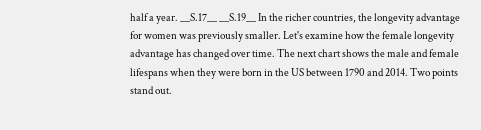half a year. __S.17__ __S.19__ In the richer countries, the longevity advantage for women was previously smaller. Let's examine how the female longevity advantage has changed over time. The next chart shows the male and female lifespans when they were born in the US between 1790 and 2014. Two points stand out.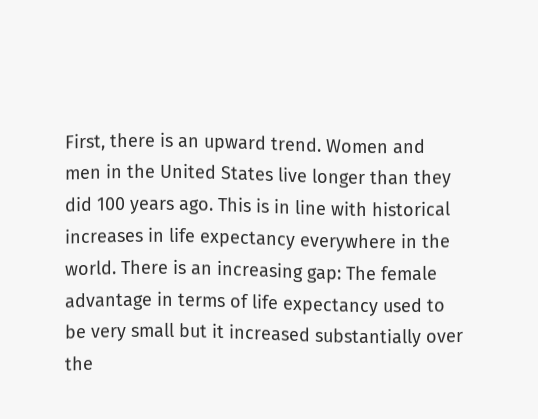First, there is an upward trend. Women and men in the United States live longer than they did 100 years ago. This is in line with historical increases in life expectancy everywhere in the world. There is an increasing gap: The female advantage in terms of life expectancy used to be very small but it increased substantially over the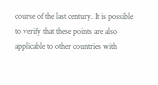course of the last century. It is possible to verify that these points are also applicable to other countries with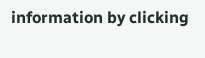information by clicking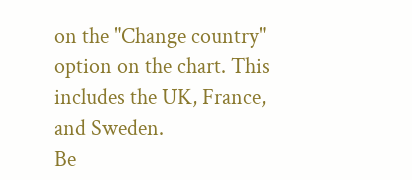on the "Change country" option on the chart. This includes the UK, France, and Sweden.
Be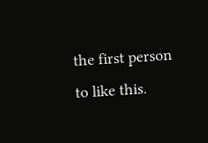the first person to like this.